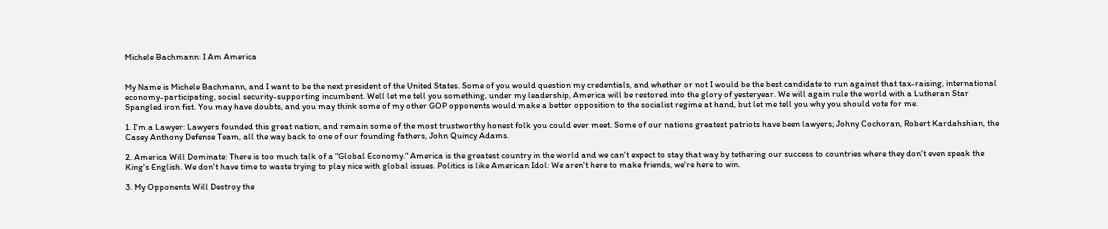Michele Bachmann: I Am America


My Name is Michele Bachmann, and I want to be the next president of the United States. Some of you would question my credentials, and whether or not I would be the best candidate to run against that tax-raising, international economy-participating, social security-supporting incumbent. Well let me tell you something, under my leadership, America will be restored into the glory of yesteryear. We will again rule the world with a Lutheran Star Spangled iron fist. You may have doubts, and you may think some of my other GOP opponents would make a better opposition to the socialist regime at hand, but let me tell you why you should vote for me.

1. I'm a Lawyer: Lawyers founded this great nation, and remain some of the most trustworthy honest folk you could ever meet. Some of our nations greatest patriots have been lawyers; Johny Cochoran, Robert Kardahshian, the Casey Anthony Defense Team, all the way back to one of our founding fathers, John Quincy Adams.

2. America Will Dominate: There is too much talk of a "Global Economy." America is the greatest country in the world and we can't expect to stay that way by tethering our success to countries where they don't even speak the King's English. We don't have time to waste trying to play nice with global issues. Politics is like American Idol: We aren't here to make friends, we're here to win.

3. My Opponents Will Destroy the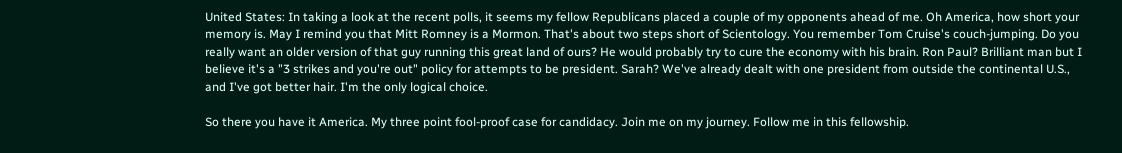United States: In taking a look at the recent polls, it seems my fellow Republicans placed a couple of my opponents ahead of me. Oh America, how short your memory is. May I remind you that Mitt Romney is a Mormon. That's about two steps short of Scientology. You remember Tom Cruise's couch-jumping. Do you really want an older version of that guy running this great land of ours? He would probably try to cure the economy with his brain. Ron Paul? Brilliant man but I believe it's a "3 strikes and you're out" policy for attempts to be president. Sarah? We've already dealt with one president from outside the continental U.S., and I've got better hair. I'm the only logical choice.

So there you have it America. My three point fool-proof case for candidacy. Join me on my journey. Follow me in this fellowship.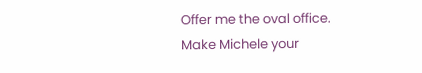Offer me the oval office. Make Michele your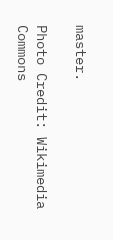master.

Photo Credit: Wikimedia Commons